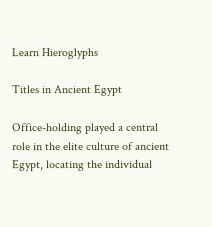Learn Hieroglyphs

Titles in Ancient Egypt

Office-holding played a central role in the elite culture of ancient Egypt, locating the individual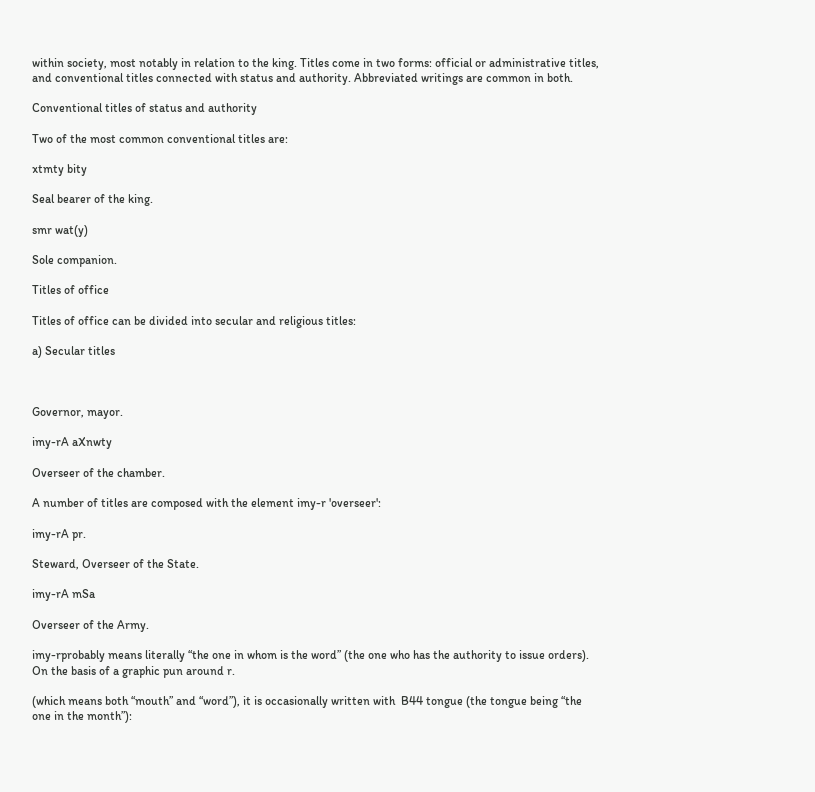within society, most notably in relation to the king. Titles come in two forms: official or administrative titles, and conventional titles connected with status and authority. Abbreviated writings are common in both.

Conventional titles of status and authority

Two of the most common conventional titles are:

xtmty bity

Seal bearer of the king.

smr wat(y)

Sole companion.

Titles of office

Titles of office can be divided into secular and religious titles:

a) Secular titles



Governor, mayor.

imy-rA aXnwty

Overseer of the chamber.

A number of titles are composed with the element imy-r 'overseer':

imy-rA pr.

Steward, Overseer of the State.

imy-rA mSa

Overseer of the Army.

imy-rprobably means literally “the one in whom is the word” (the one who has the authority to issue orders). On the basis of a graphic pun around r.

(which means both “mouth” and “word”), it is occasionally written with  B44 tongue (the tongue being “the one in the month”):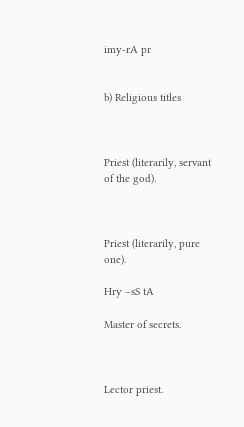imy-rA pr


b) Religious titles



Priest (literarily, servant of the god).



Priest (literarily, pure one).

Hry –sS tA

Master of secrets.



Lector priest.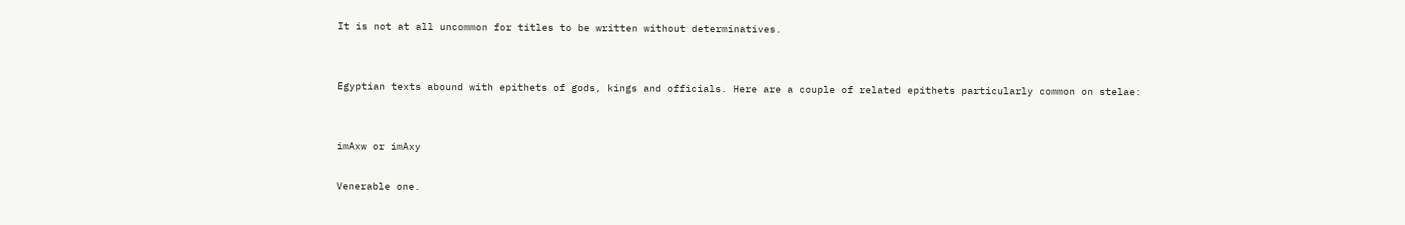It is not at all uncommon for titles to be written without determinatives.


Egyptian texts abound with epithets of gods, kings and officials. Here are a couple of related epithets particularly common on stelae:


imAxw or imAxy

Venerable one.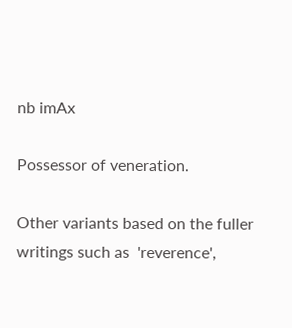nb imAx

Possessor of veneration.

Other variants based on the fuller writings such as  'reverence',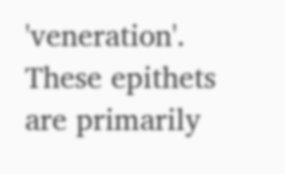'veneration'. These epithets are primarily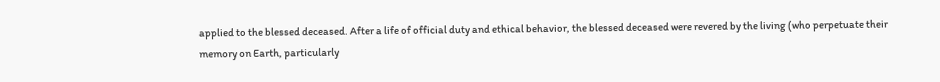applied to the blessed deceased. After a life of official duty and ethical behavior, the blessed deceased were revered by the living (who perpetuate their memory on Earth, particularly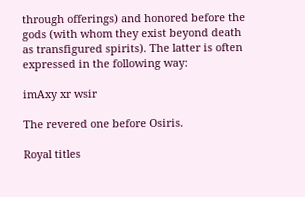through offerings) and honored before the gods (with whom they exist beyond death as transfigured spirits). The latter is often expressed in the following way:

imAxy xr wsir

The revered one before Osiris.

Royal titles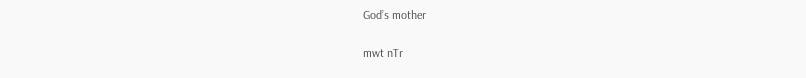God’s mother

mwt nTr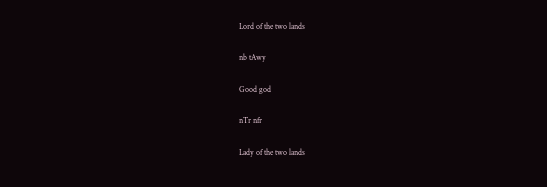Lord of the two lands

nb tAwy

Good god

nTr nfr

Lady of the two lands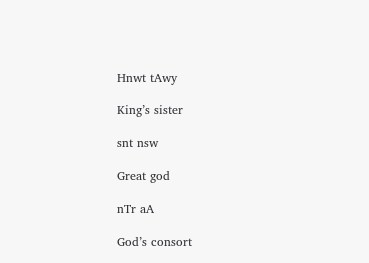Hnwt tAwy

King’s sister

snt nsw

Great god

nTr aA

God’s consort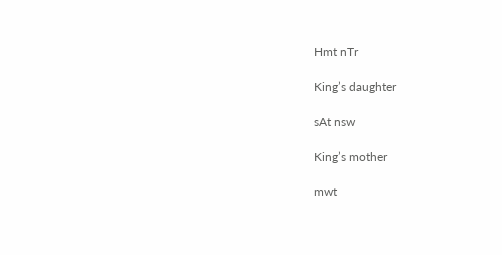Hmt nTr

King’s daughter

sAt nsw

King’s mother

mwt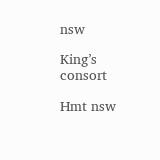nsw

King’s consort

Hmt nsw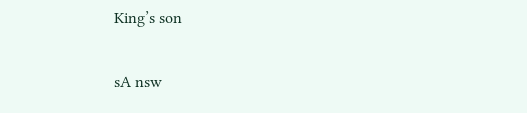King’s son

sA nsw